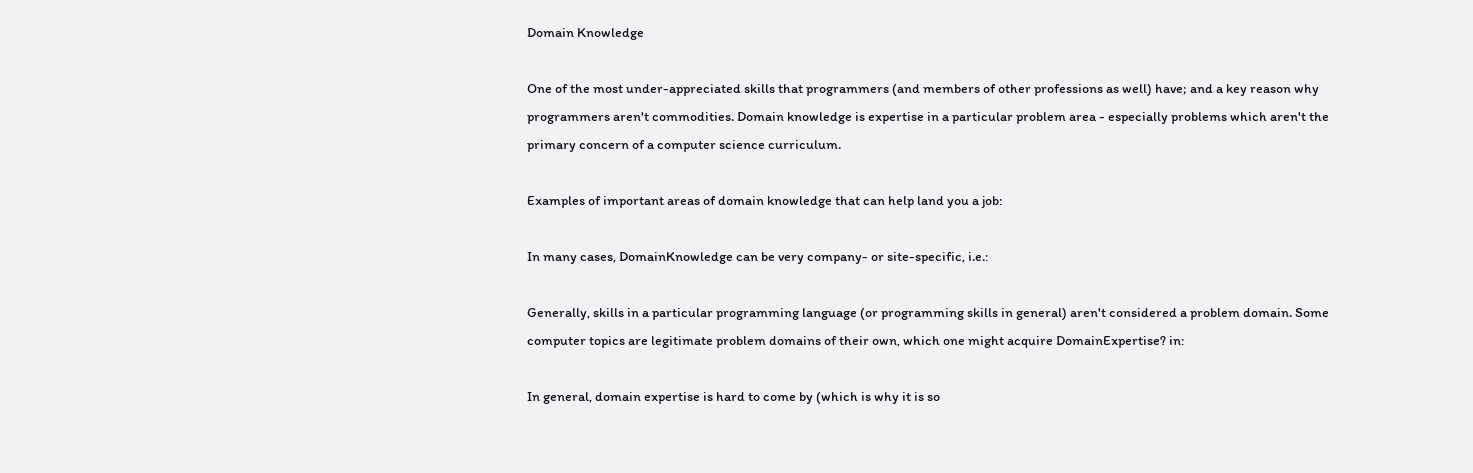Domain Knowledge

One of the most under-appreciated skills that programmers (and members of other professions as well) have; and a key reason why programmers aren't commodities. Domain knowledge is expertise in a particular problem area - especially problems which aren't the primary concern of a computer science curriculum.

Examples of important areas of domain knowledge that can help land you a job:

In many cases, DomainKnowledge can be very company- or site-specific, i.e.:

Generally, skills in a particular programming language (or programming skills in general) aren't considered a problem domain. Some computer topics are legitimate problem domains of their own, which one might acquire DomainExpertise? in:

In general, domain expertise is hard to come by (which is why it is so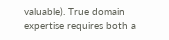valuable). True domain expertise requires both a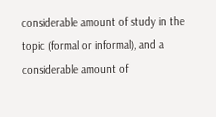considerable amount of study in the topic (formal or informal), and a considerable amount of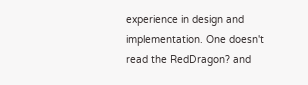experience in design and implementation. One doesn't read the RedDragon? and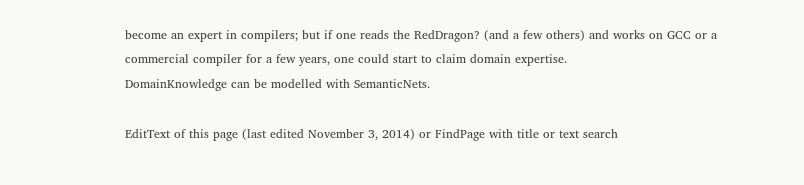become an expert in compilers; but if one reads the RedDragon? (and a few others) and works on GCC or a commercial compiler for a few years, one could start to claim domain expertise.
DomainKnowledge can be modelled with SemanticNets.

EditText of this page (last edited November 3, 2014) or FindPage with title or text search